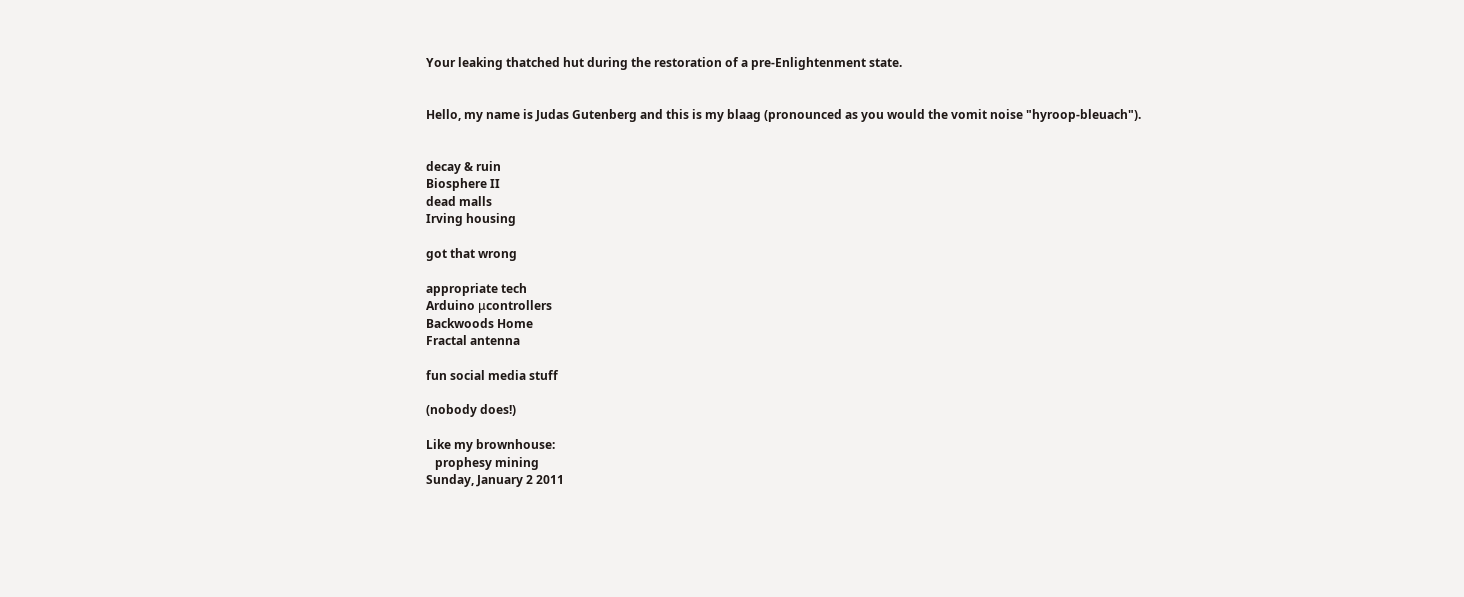Your leaking thatched hut during the restoration of a pre-Enlightenment state.


Hello, my name is Judas Gutenberg and this is my blaag (pronounced as you would the vomit noise "hyroop-bleuach").


decay & ruin
Biosphere II
dead malls
Irving housing

got that wrong

appropriate tech
Arduino μcontrollers
Backwoods Home
Fractal antenna

fun social media stuff

(nobody does!)

Like my brownhouse:
   prophesy mining
Sunday, January 2 2011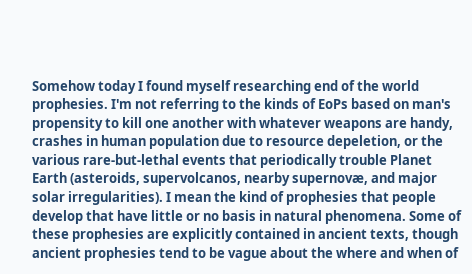Somehow today I found myself researching end of the world prophesies. I'm not referring to the kinds of EoPs based on man's propensity to kill one another with whatever weapons are handy, crashes in human population due to resource depeletion, or the various rare-but-lethal events that periodically trouble Planet Earth (asteroids, supervolcanos, nearby supernovæ, and major solar irregularities). I mean the kind of prophesies that people develop that have little or no basis in natural phenomena. Some of these prophesies are explicitly contained in ancient texts, though ancient prophesies tend to be vague about the where and when of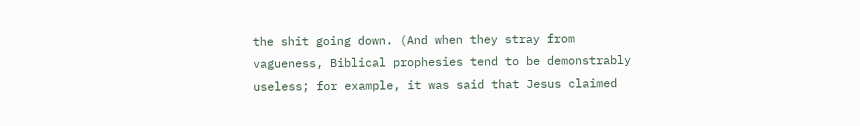the shit going down. (And when they stray from vagueness, Biblical prophesies tend to be demonstrably useless; for example, it was said that Jesus claimed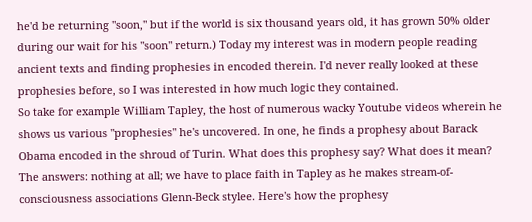he'd be returning "soon," but if the world is six thousand years old, it has grown 50% older during our wait for his "soon" return.) Today my interest was in modern people reading ancient texts and finding prophesies in encoded therein. I'd never really looked at these prophesies before, so I was interested in how much logic they contained.
So take for example William Tapley, the host of numerous wacky Youtube videos wherein he shows us various "prophesies" he's uncovered. In one, he finds a prophesy about Barack Obama encoded in the shroud of Turin. What does this prophesy say? What does it mean? The answers: nothing at all; we have to place faith in Tapley as he makes stream-of-consciousness associations Glenn-Beck stylee. Here's how the prophesy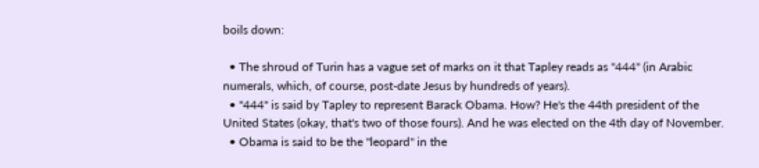boils down:

  • The shroud of Turin has a vague set of marks on it that Tapley reads as "444" (in Arabic numerals, which, of course, post-date Jesus by hundreds of years).
  • "444" is said by Tapley to represent Barack Obama. How? He's the 44th president of the United States (okay, that's two of those fours). And he was elected on the 4th day of November.
  • Obama is said to be the "leopard" in the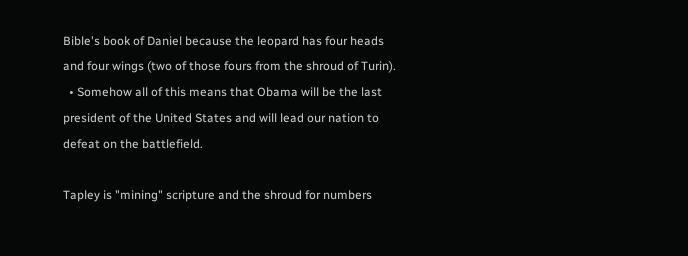Bible's book of Daniel because the leopard has four heads and four wings (two of those fours from the shroud of Turin).
  • Somehow all of this means that Obama will be the last president of the United States and will lead our nation to defeat on the battlefield.

Tapley is "mining" scripture and the shroud for numbers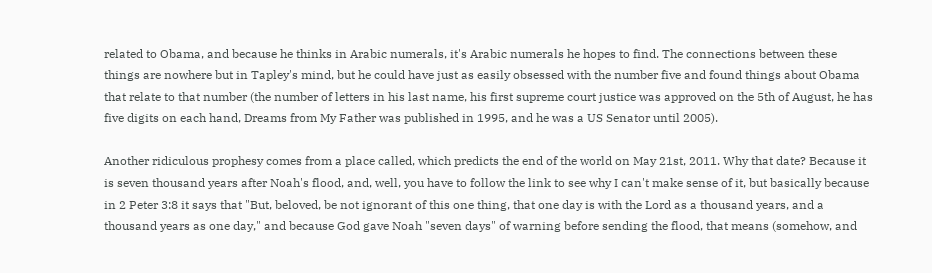related to Obama, and because he thinks in Arabic numerals, it's Arabic numerals he hopes to find. The connections between these things are nowhere but in Tapley's mind, but he could have just as easily obsessed with the number five and found things about Obama that relate to that number (the number of letters in his last name, his first supreme court justice was approved on the 5th of August, he has five digits on each hand, Dreams from My Father was published in 1995, and he was a US Senator until 2005).

Another ridiculous prophesy comes from a place called, which predicts the end of the world on May 21st, 2011. Why that date? Because it is seven thousand years after Noah's flood, and, well, you have to follow the link to see why I can't make sense of it, but basically because in 2 Peter 3:8 it says that "But, beloved, be not ignorant of this one thing, that one day is with the Lord as a thousand years, and a thousand years as one day," and because God gave Noah "seven days" of warning before sending the flood, that means (somehow, and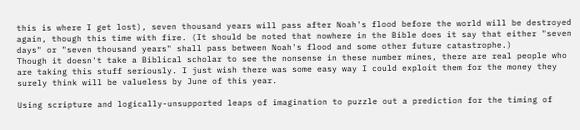this is where I get lost), seven thousand years will pass after Noah's flood before the world will be destroyed again, though this time with fire. (It should be noted that nowhere in the Bible does it say that either "seven days" or "seven thousand years" shall pass between Noah's flood and some other future catastrophe.)
Though it doesn't take a Biblical scholar to see the nonsense in these number mines, there are real people who are taking this stuff seriously. I just wish there was some easy way I could exploit them for the money they surely think will be valueless by June of this year.

Using scripture and logically-unsupported leaps of imagination to puzzle out a prediction for the timing of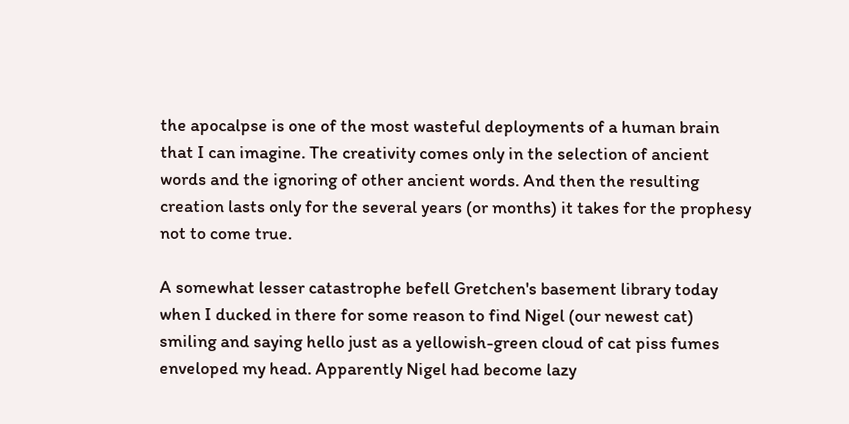the apocalpse is one of the most wasteful deployments of a human brain that I can imagine. The creativity comes only in the selection of ancient words and the ignoring of other ancient words. And then the resulting creation lasts only for the several years (or months) it takes for the prophesy not to come true.

A somewhat lesser catastrophe befell Gretchen's basement library today when I ducked in there for some reason to find Nigel (our newest cat) smiling and saying hello just as a yellowish-green cloud of cat piss fumes enveloped my head. Apparently Nigel had become lazy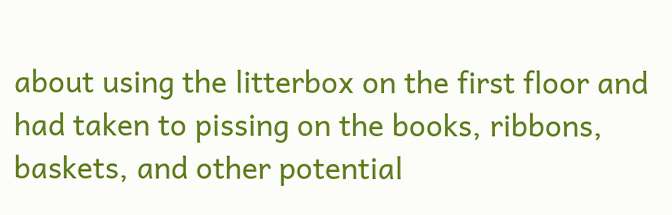about using the litterbox on the first floor and had taken to pissing on the books, ribbons, baskets, and other potential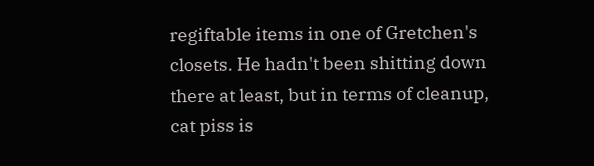regiftable items in one of Gretchen's closets. He hadn't been shitting down there at least, but in terms of cleanup, cat piss is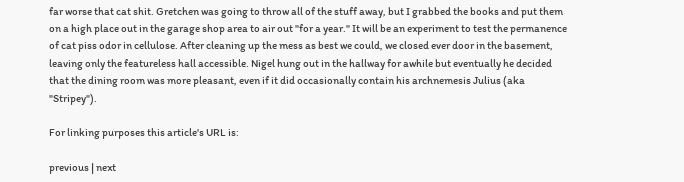far worse that cat shit. Gretchen was going to throw all of the stuff away, but I grabbed the books and put them on a high place out in the garage shop area to air out "for a year." It will be an experiment to test the permanence of cat piss odor in cellulose. After cleaning up the mess as best we could, we closed ever door in the basement, leaving only the featureless hall accessible. Nigel hung out in the hallway for awhile but eventually he decided that the dining room was more pleasant, even if it did occasionally contain his archnemesis Julius (aka "Stripey").

For linking purposes this article's URL is:

previous | next